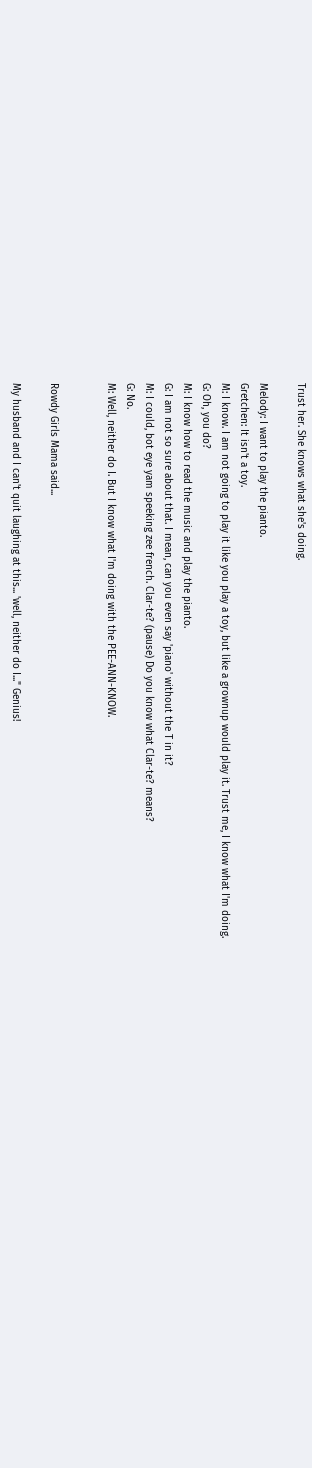Trust her. She knows what she's doing.

Melody: I want to play the pianto.
Gretchen: It isn't a toy.
M: I know. I am not going to play it like you play a toy, but like a grownup would play it. Trust me, I know what I'm doing.
G: Oh, you do?
M: I know how to read the music and play the pianto.
G: I am not so sure about that. I mean, can you even say 'piano' without the T in it?
M: I could, bot eye yam speeking zee french. Clar-te? (pause) Do you know what Clar-te? means?
G: No.
M: Well, neither do I. But I know what I'm doing with the PEE-ANN-KNOW.


Rowdy Girls Mama said...

My husband and I can't quit laughing at this... 'well, neither do I..." Genius!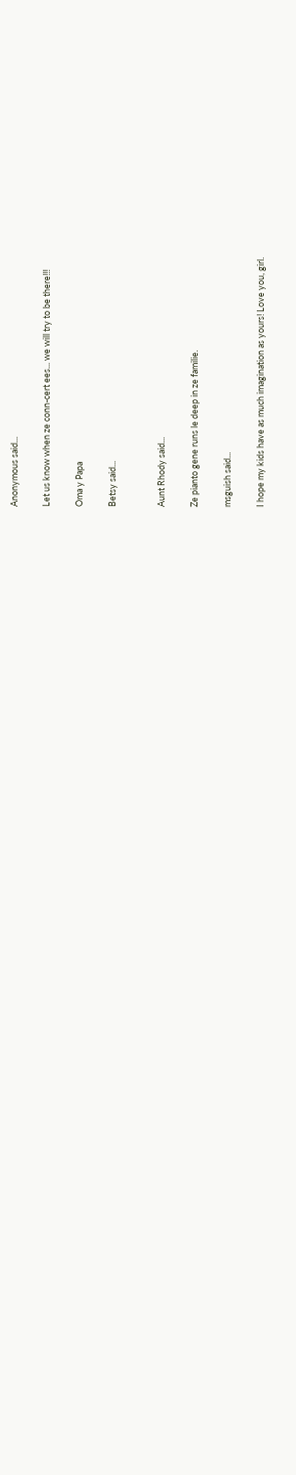Anonymous said...

Let us know when ze conn-cert ees... we will try to be there!!!

Oma y Papa

Betsy said...


Aunt Rhody said...

Ze pianto gene runs le deep in ze familie.

msguish said...

I hope my kids have as much imagination as yours! Love you, girl.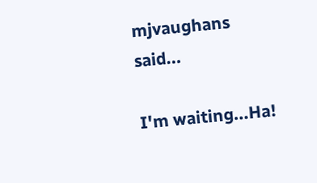mjvaughans said...

I'm waiting...Ha!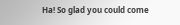Ha! So glad you could come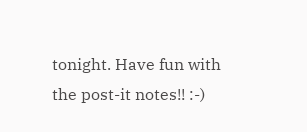tonight. Have fun with the post-it notes!! :-)